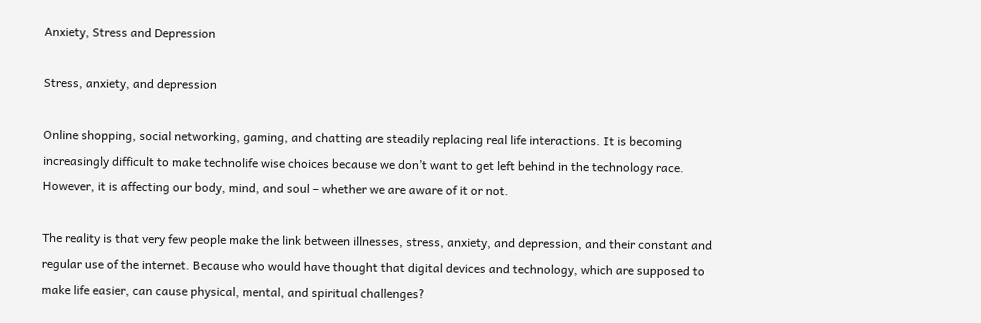Anxiety, Stress and Depression

Stress, anxiety, and depression

Online shopping, social networking, gaming, and chatting are steadily replacing real life interactions. It is becoming increasingly difficult to make technolife wise choices because we don’t want to get left behind in the technology race. However, it is affecting our body, mind, and soul – whether we are aware of it or not.

The reality is that very few people make the link between illnesses, stress, anxiety, and depression, and their constant and regular use of the internet. Because who would have thought that digital devices and technology, which are supposed to make life easier, can cause physical, mental, and spiritual challenges?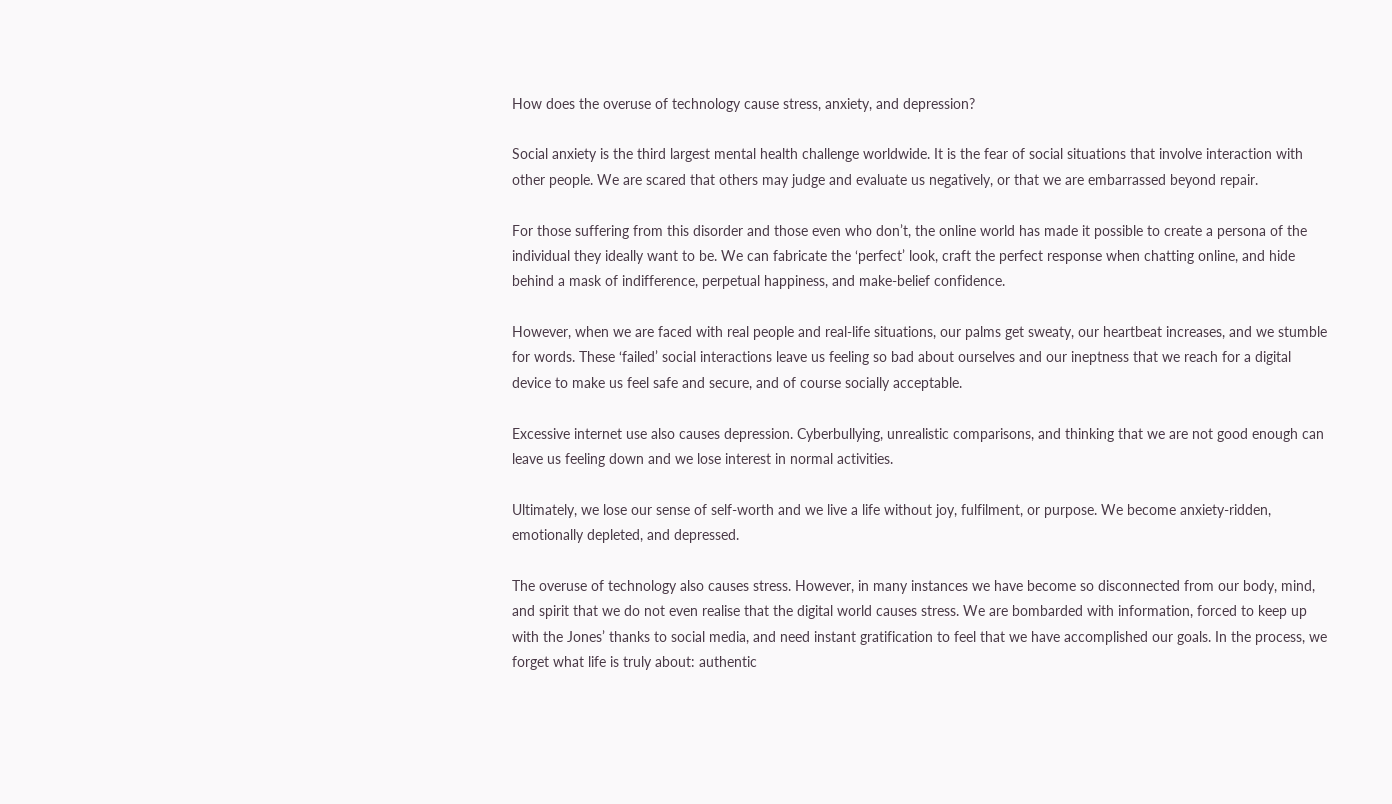How does the overuse of technology cause stress, anxiety, and depression?

Social anxiety is the third largest mental health challenge worldwide. It is the fear of social situations that involve interaction with other people. We are scared that others may judge and evaluate us negatively, or that we are embarrassed beyond repair.

For those suffering from this disorder and those even who don’t, the online world has made it possible to create a persona of the individual they ideally want to be. We can fabricate the ‘perfect’ look, craft the perfect response when chatting online, and hide behind a mask of indifference, perpetual happiness, and make-belief confidence.

However, when we are faced with real people and real-life situations, our palms get sweaty, our heartbeat increases, and we stumble for words. These ‘failed’ social interactions leave us feeling so bad about ourselves and our ineptness that we reach for a digital device to make us feel safe and secure, and of course socially acceptable.

Excessive internet use also causes depression. Cyberbullying, unrealistic comparisons, and thinking that we are not good enough can leave us feeling down and we lose interest in normal activities.

Ultimately, we lose our sense of self-worth and we live a life without joy, fulfilment, or purpose. We become anxiety-ridden, emotionally depleted, and depressed.

The overuse of technology also causes stress. However, in many instances we have become so disconnected from our body, mind, and spirit that we do not even realise that the digital world causes stress. We are bombarded with information, forced to keep up with the Jones’ thanks to social media, and need instant gratification to feel that we have accomplished our goals. In the process, we forget what life is truly about: authentic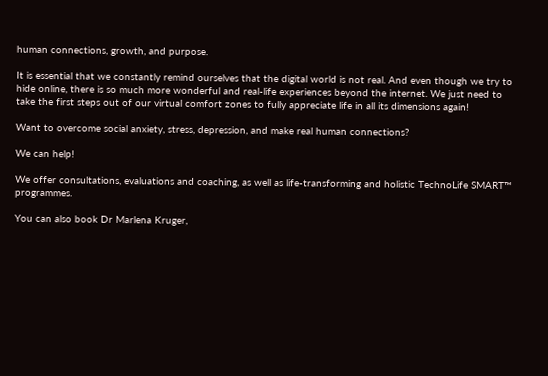human connections, growth, and purpose.

It is essential that we constantly remind ourselves that the digital world is not real. And even though we try to hide online, there is so much more wonderful and real-life experiences beyond the internet. We just need to take the first steps out of our virtual comfort zones to fully appreciate life in all its dimensions again!

Want to overcome social anxiety, stress, depression, and make real human connections?

We can help!

We offer consultations, evaluations and coaching, as well as life-transforming and holistic TechnoLife SMART™ programmes.

You can also book Dr Marlena Kruger,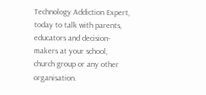Technology Addiction Expert, today to talk with parents, educators and decision-makers at your school, church group or any other organisation.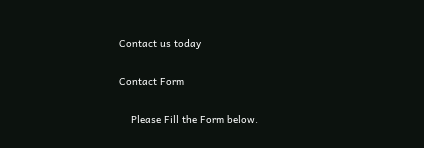Contact us today

Contact Form

    Please Fill the Form below.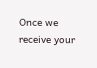Once we receive your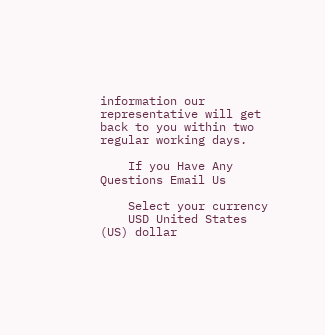information our representative will get back to you within two regular working days.

    If you Have Any Questions Email Us

    Select your currency
    USD United States (US) dollar